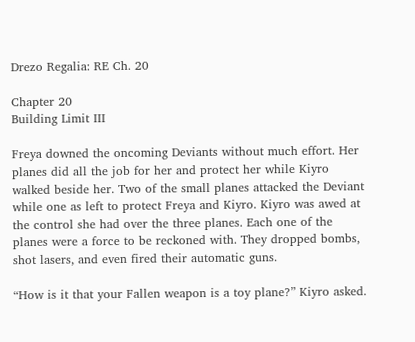Drezo Regalia: RE Ch. 20

Chapter 20
Building Limit III

Freya downed the oncoming Deviants without much effort. Her planes did all the job for her and protect her while Kiyro walked beside her. Two of the small planes attacked the Deviant while one as left to protect Freya and Kiyro. Kiyro was awed at the control she had over the three planes. Each one of the planes were a force to be reckoned with. They dropped bombs, shot lasers, and even fired their automatic guns.

“How is it that your Fallen weapon is a toy plane?” Kiyro asked.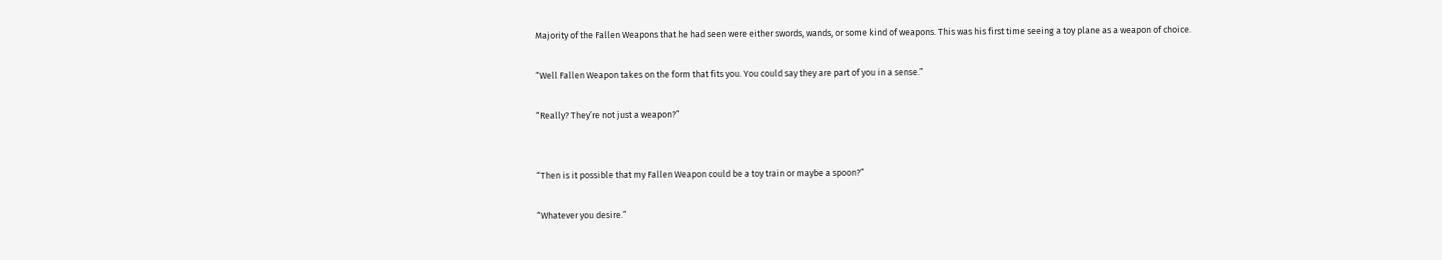Majority of the Fallen Weapons that he had seen were either swords, wands, or some kind of weapons. This was his first time seeing a toy plane as a weapon of choice.

“Well Fallen Weapon takes on the form that fits you. You could say they are part of you in a sense.”

“Really? They’re not just a weapon?”


“Then is it possible that my Fallen Weapon could be a toy train or maybe a spoon?”

“Whatever you desire.”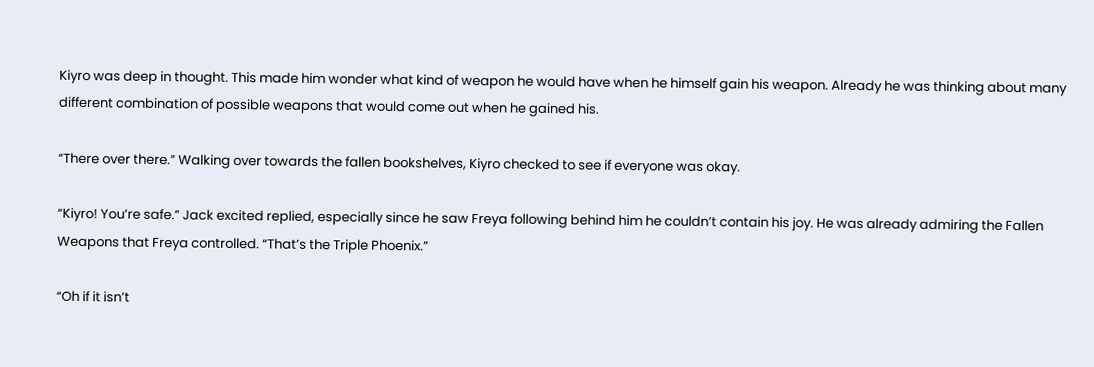Kiyro was deep in thought. This made him wonder what kind of weapon he would have when he himself gain his weapon. Already he was thinking about many different combination of possible weapons that would come out when he gained his.

“There over there.” Walking over towards the fallen bookshelves, Kiyro checked to see if everyone was okay.

“Kiyro! You’re safe.” Jack excited replied, especially since he saw Freya following behind him he couldn’t contain his joy. He was already admiring the Fallen Weapons that Freya controlled. “That’s the Triple Phoenix.”

“Oh if it isn’t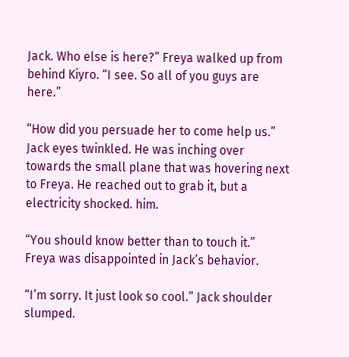Jack. Who else is here?” Freya walked up from behind Kiyro. “I see. So all of you guys are here.”

“How did you persuade her to come help us.” Jack eyes twinkled. He was inching over towards the small plane that was hovering next to Freya. He reached out to grab it, but a electricity shocked. him.

“You should know better than to touch it.” Freya was disappointed in Jack’s behavior.

“I’m sorry. It just look so cool.” Jack shoulder slumped.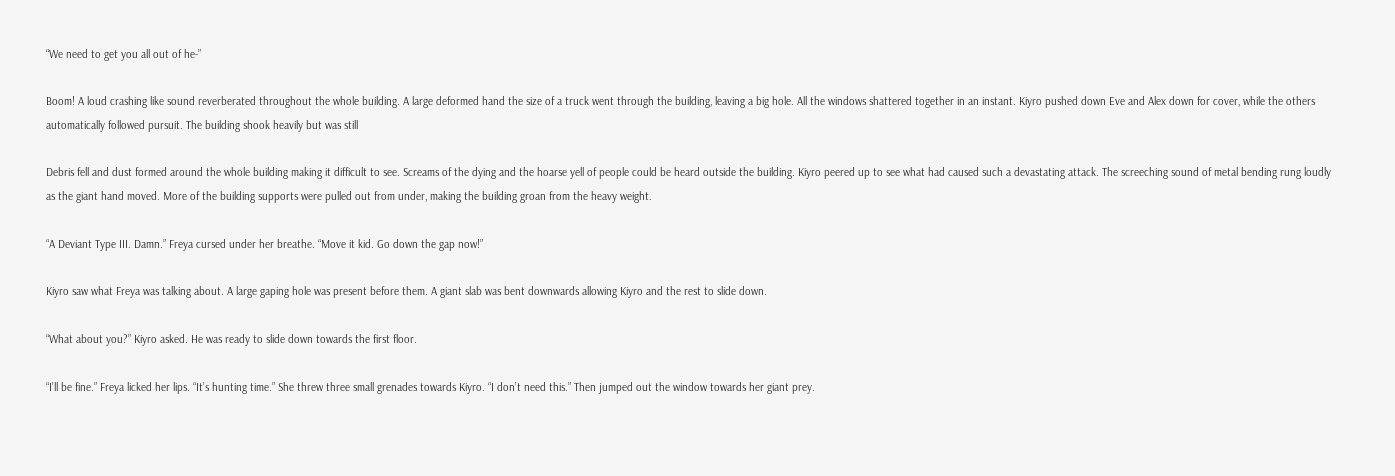“We need to get you all out of he-”

Boom! A loud crashing like sound reverberated throughout the whole building. A large deformed hand the size of a truck went through the building, leaving a big hole. All the windows shattered together in an instant. Kiyro pushed down Eve and Alex down for cover, while the others automatically followed pursuit. The building shook heavily but was still

Debris fell and dust formed around the whole building making it difficult to see. Screams of the dying and the hoarse yell of people could be heard outside the building. Kiyro peered up to see what had caused such a devastating attack. The screeching sound of metal bending rung loudly as the giant hand moved. More of the building supports were pulled out from under, making the building groan from the heavy weight.

“A Deviant Type III. Damn.” Freya cursed under her breathe. “Move it kid. Go down the gap now!”

Kiyro saw what Freya was talking about. A large gaping hole was present before them. A giant slab was bent downwards allowing Kiyro and the rest to slide down.

“What about you?” Kiyro asked. He was ready to slide down towards the first floor.

“I’ll be fine.” Freya licked her lips. “It’s hunting time.” She threw three small grenades towards Kiyro. “I don’t need this.” Then jumped out the window towards her giant prey.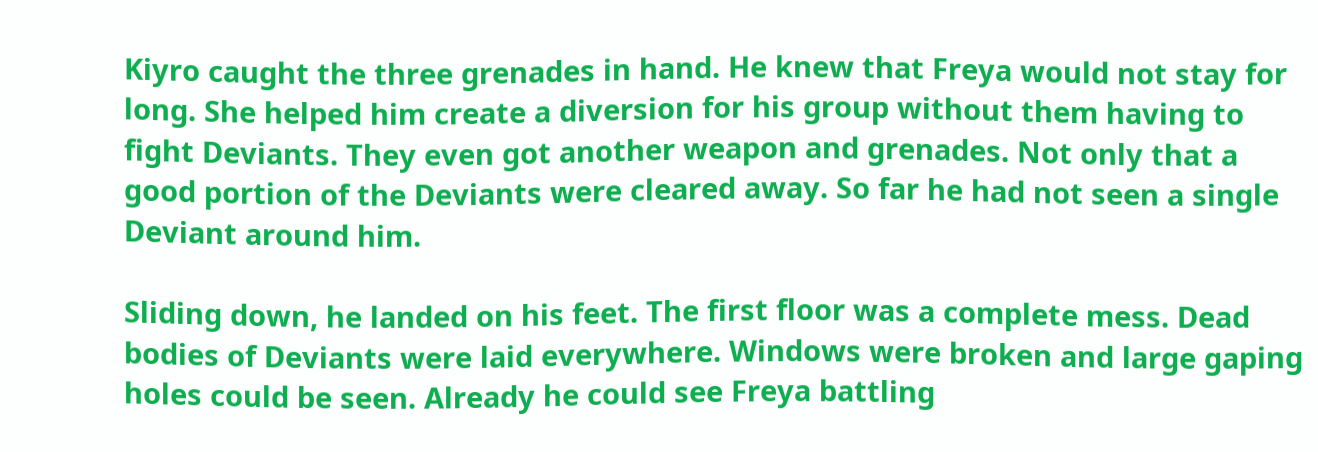Kiyro caught the three grenades in hand. He knew that Freya would not stay for long. She helped him create a diversion for his group without them having to fight Deviants. They even got another weapon and grenades. Not only that a good portion of the Deviants were cleared away. So far he had not seen a single Deviant around him.

Sliding down, he landed on his feet. The first floor was a complete mess. Dead bodies of Deviants were laid everywhere. Windows were broken and large gaping holes could be seen. Already he could see Freya battling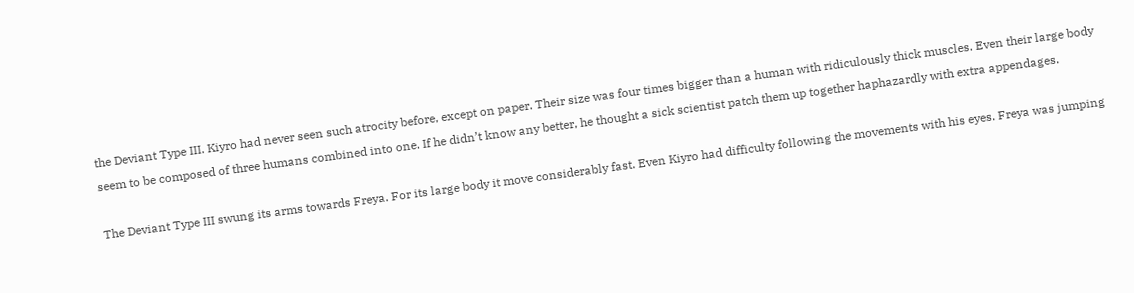the Deviant Type III. Kiyro had never seen such atrocity before, except on paper. Their size was four times bigger than a human with ridiculously thick muscles. Even their large body seem to be composed of three humans combined into one. If he didn’t know any better, he thought a sick scientist patch them up together haphazardly with extra appendages.

The Deviant Type III swung its arms towards Freya. For its large body it move considerably fast. Even Kiyro had difficulty following the movements with his eyes. Freya was jumping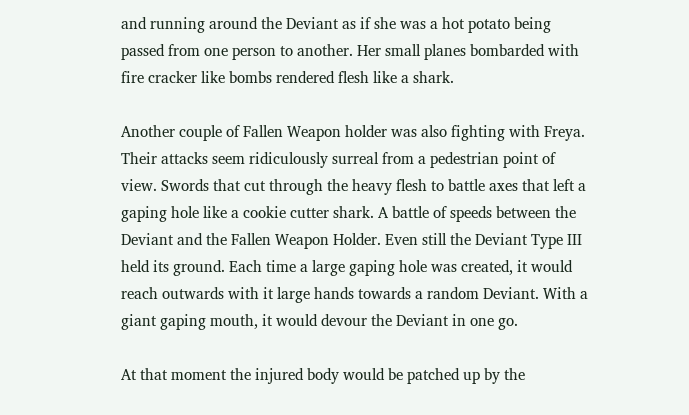and running around the Deviant as if she was a hot potato being passed from one person to another. Her small planes bombarded with fire cracker like bombs rendered flesh like a shark.

Another couple of Fallen Weapon holder was also fighting with Freya. Their attacks seem ridiculously surreal from a pedestrian point of view. Swords that cut through the heavy flesh to battle axes that left a gaping hole like a cookie cutter shark. A battle of speeds between the Deviant and the Fallen Weapon Holder. Even still the Deviant Type III held its ground. Each time a large gaping hole was created, it would reach outwards with it large hands towards a random Deviant. With a giant gaping mouth, it would devour the Deviant in one go.

At that moment the injured body would be patched up by the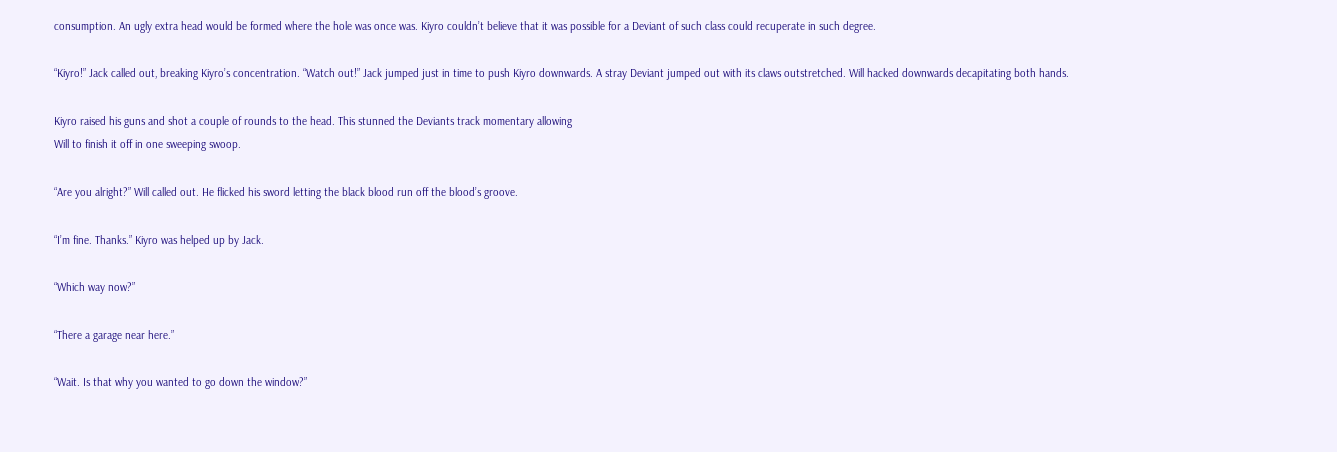consumption. An ugly extra head would be formed where the hole was once was. Kiyro couldn’t believe that it was possible for a Deviant of such class could recuperate in such degree.

“Kiyro!” Jack called out, breaking Kiyro’s concentration. “Watch out!” Jack jumped just in time to push Kiyro downwards. A stray Deviant jumped out with its claws outstretched. Will hacked downwards decapitating both hands.

Kiyro raised his guns and shot a couple of rounds to the head. This stunned the Deviants track momentary allowing
Will to finish it off in one sweeping swoop.

“Are you alright?” Will called out. He flicked his sword letting the black blood run off the blood’s groove.

“I’m fine. Thanks.” Kiyro was helped up by Jack.

“Which way now?”

“There a garage near here.”

“Wait. Is that why you wanted to go down the window?”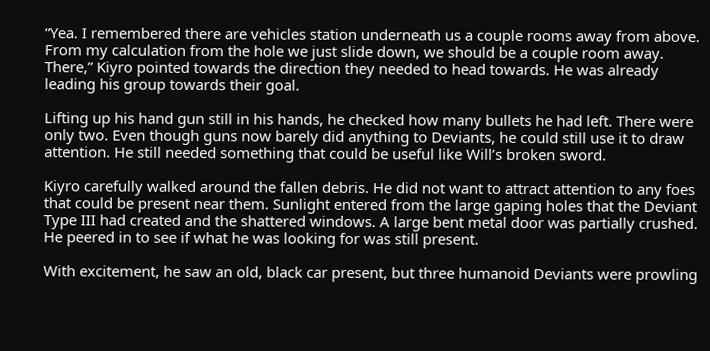“Yea. I remembered there are vehicles station underneath us a couple rooms away from above. From my calculation from the hole we just slide down, we should be a couple room away. There,” Kiyro pointed towards the direction they needed to head towards. He was already leading his group towards their goal.

Lifting up his hand gun still in his hands, he checked how many bullets he had left. There were only two. Even though guns now barely did anything to Deviants, he could still use it to draw attention. He still needed something that could be useful like Will’s broken sword.

Kiyro carefully walked around the fallen debris. He did not want to attract attention to any foes that could be present near them. Sunlight entered from the large gaping holes that the Deviant Type III had created and the shattered windows. A large bent metal door was partially crushed. He peered in to see if what he was looking for was still present.

With excitement, he saw an old, black car present, but three humanoid Deviants were prowling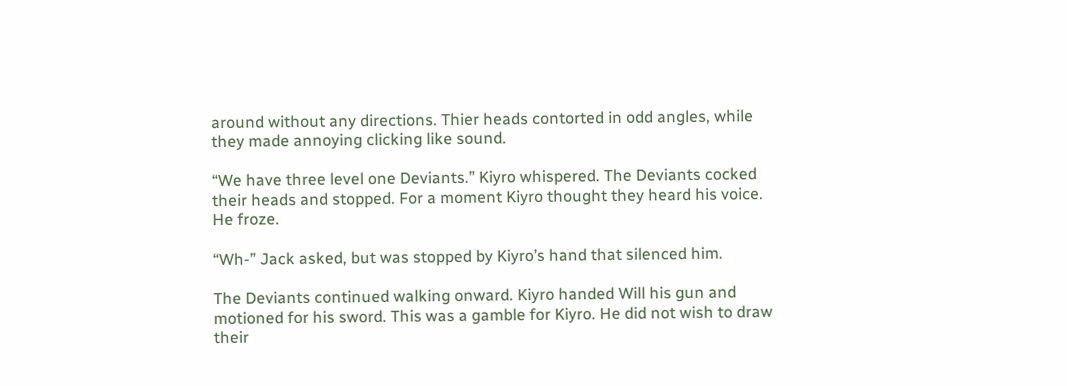around without any directions. Thier heads contorted in odd angles, while they made annoying clicking like sound.

“We have three level one Deviants.” Kiyro whispered. The Deviants cocked their heads and stopped. For a moment Kiyro thought they heard his voice. He froze.

“Wh-” Jack asked, but was stopped by Kiyro’s hand that silenced him.

The Deviants continued walking onward. Kiyro handed Will his gun and motioned for his sword. This was a gamble for Kiyro. He did not wish to draw their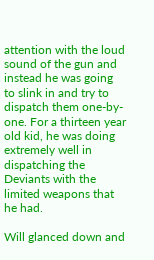attention with the loud sound of the gun and instead he was going to slink in and try to dispatch them one-by-one. For a thirteen year old kid, he was doing extremely well in dispatching the Deviants with the limited weapons that he had.

Will glanced down and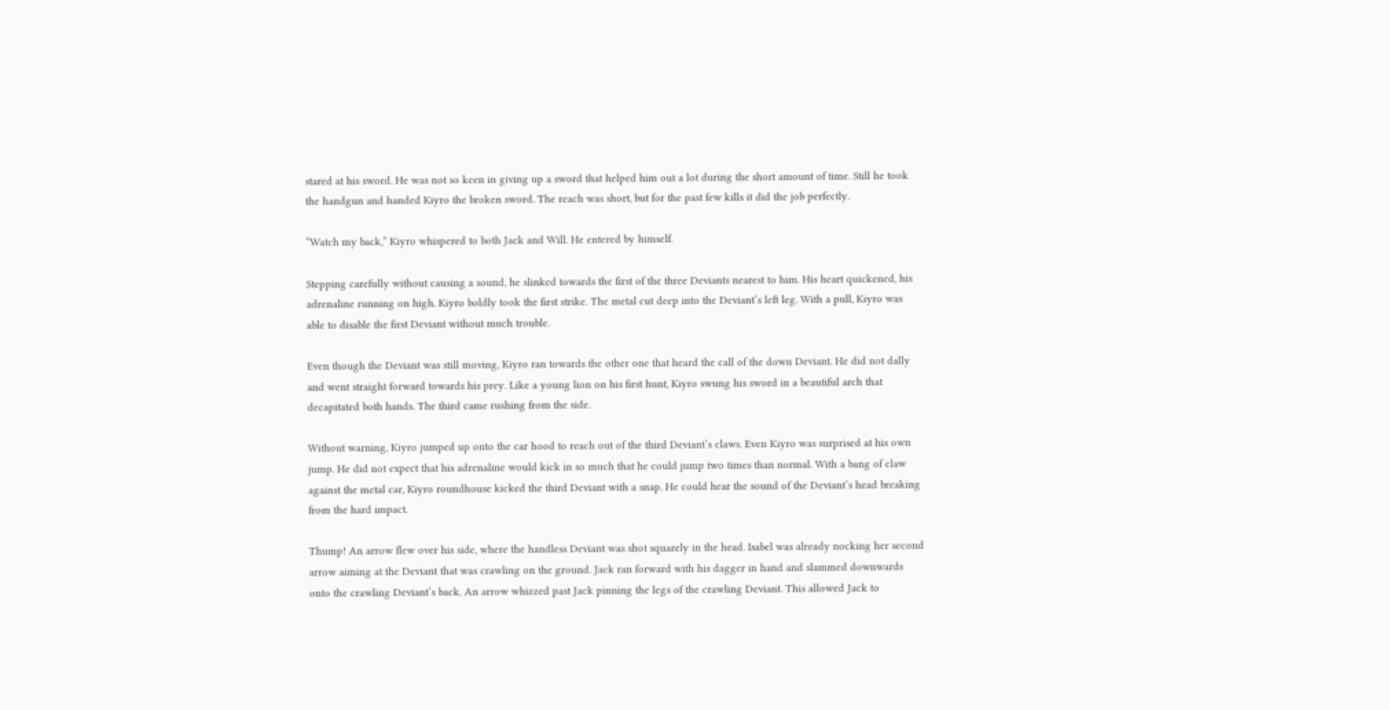stared at his sword. He was not so keen in giving up a sword that helped him out a lot during the short amount of time. Still he took the handgun and handed Kiyro the broken sword. The reach was short, but for the past few kills it did the job perfectly.

“Watch my back,” Kiyro whispered to both Jack and Will. He entered by himself.

Stepping carefully without causing a sound, he slinked towards the first of the three Deviants nearest to him. His heart quickened, his adrenaline running on high. Kiyro boldly took the first strike. The metal cut deep into the Deviant’s left leg. With a pull, Kiyro was able to disable the first Deviant without much trouble.

Even though the Deviant was still moving, Kiyro ran towards the other one that heard the call of the down Deviant. He did not dally and went straight forward towards his prey. Like a young lion on his first hunt, Kiyro swung his sword in a beautiful arch that decapitated both hands. The third came rushing from the side.

Without warning, Kiyro jumped up onto the car hood to reach out of the third Deviant’s claws. Even Kiyro was surprised at his own jump. He did not expect that his adrenaline would kick in so much that he could jump two times than normal. With a bang of claw against the metal car, Kiyro roundhouse kicked the third Deviant with a snap. He could hear the sound of the Deviant’s head breaking from the hard impact.

Thump! An arrow flew over his side, where the handless Deviant was shot squarely in the head. Isabel was already nocking her second arrow aiming at the Deviant that was crawling on the ground. Jack ran forward with his dagger in hand and slammed downwards onto the crawling Deviant’s back. An arrow whizzed past Jack pinning the legs of the crawling Deviant. This allowed Jack to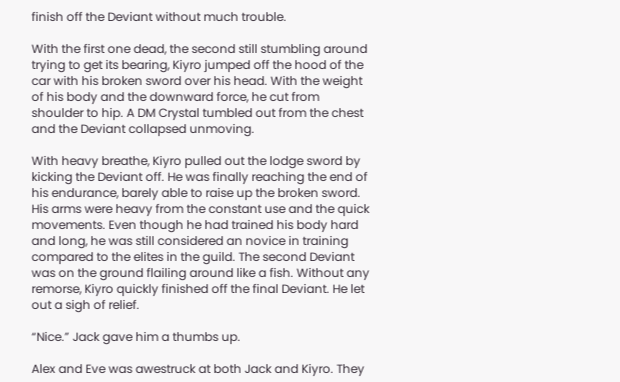finish off the Deviant without much trouble.

With the first one dead, the second still stumbling around trying to get its bearing, Kiyro jumped off the hood of the car with his broken sword over his head. With the weight of his body and the downward force, he cut from shoulder to hip. A DM Crystal tumbled out from the chest and the Deviant collapsed unmoving.

With heavy breathe, Kiyro pulled out the lodge sword by kicking the Deviant off. He was finally reaching the end of his endurance, barely able to raise up the broken sword. His arms were heavy from the constant use and the quick movements. Even though he had trained his body hard and long, he was still considered an novice in training compared to the elites in the guild. The second Deviant was on the ground flailing around like a fish. Without any remorse, Kiyro quickly finished off the final Deviant. He let out a sigh of relief.

“Nice.” Jack gave him a thumbs up.

Alex and Eve was awestruck at both Jack and Kiyro. They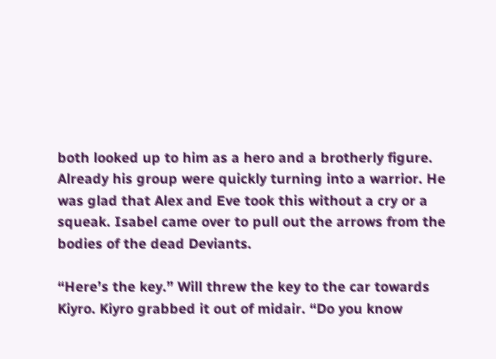both looked up to him as a hero and a brotherly figure. Already his group were quickly turning into a warrior. He was glad that Alex and Eve took this without a cry or a squeak. Isabel came over to pull out the arrows from the bodies of the dead Deviants.

“Here’s the key.” Will threw the key to the car towards Kiyro. Kiyro grabbed it out of midair. “Do you know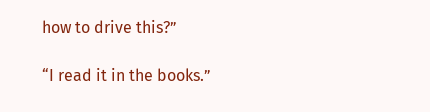how to drive this?”

“I read it in the books.”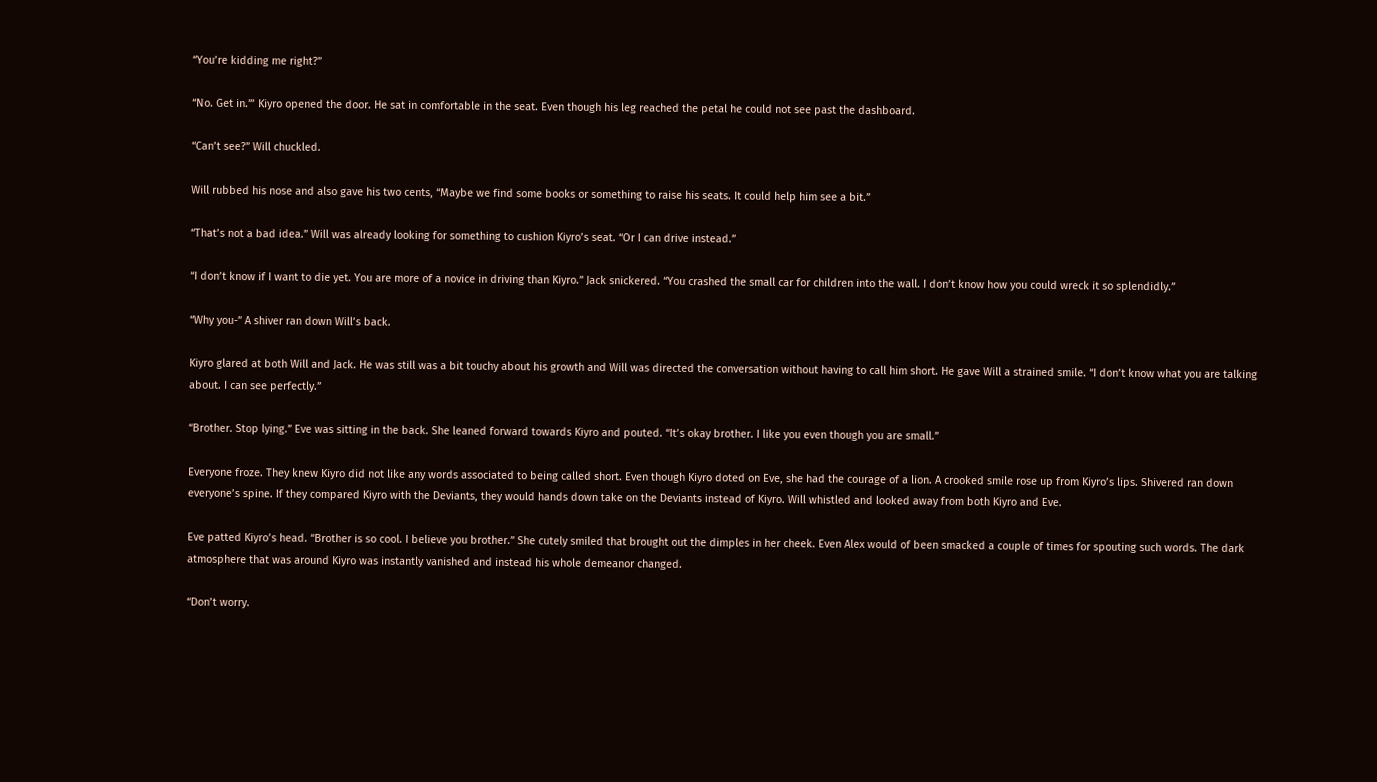“You’re kidding me right?”

“No. Get in.”’ Kiyro opened the door. He sat in comfortable in the seat. Even though his leg reached the petal he could not see past the dashboard.

“Can’t see?” Will chuckled.

Will rubbed his nose and also gave his two cents, “Maybe we find some books or something to raise his seats. It could help him see a bit.”

“That’s not a bad idea.” Will was already looking for something to cushion Kiyro’s seat. “Or I can drive instead.”

“I don’t know if I want to die yet. You are more of a novice in driving than Kiyro.” Jack snickered. “You crashed the small car for children into the wall. I don’t know how you could wreck it so splendidly.”

“Why you-” A shiver ran down Will’s back.

Kiyro glared at both Will and Jack. He was still was a bit touchy about his growth and Will was directed the conversation without having to call him short. He gave Will a strained smile. “I don’t know what you are talking about. I can see perfectly.”

“Brother. Stop lying.” Eve was sitting in the back. She leaned forward towards Kiyro and pouted. “It’s okay brother. I like you even though you are small.”

Everyone froze. They knew Kiyro did not like any words associated to being called short. Even though Kiyro doted on Eve, she had the courage of a lion. A crooked smile rose up from Kiyro’s lips. Shivered ran down everyone’s spine. If they compared Kiyro with the Deviants, they would hands down take on the Deviants instead of Kiyro. Will whistled and looked away from both Kiyro and Eve.

Eve patted Kiyro’s head. “Brother is so cool. I believe you brother.” She cutely smiled that brought out the dimples in her cheek. Even Alex would of been smacked a couple of times for spouting such words. The dark atmosphere that was around Kiyro was instantly vanished and instead his whole demeanor changed.

“Don’t worry.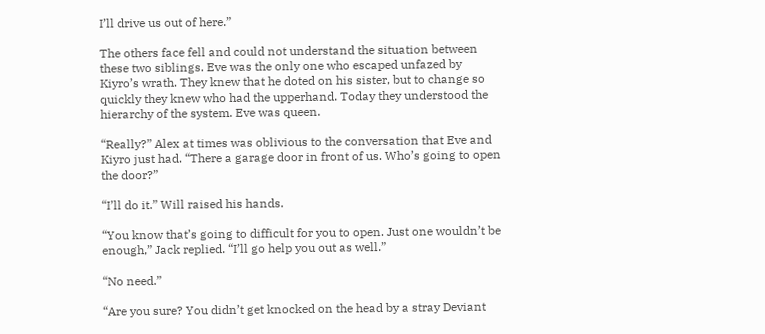I’ll drive us out of here.”

The others face fell and could not understand the situation between these two siblings. Eve was the only one who escaped unfazed by Kiyro’s wrath. They knew that he doted on his sister, but to change so quickly they knew who had the upperhand. Today they understood the hierarchy of the system. Eve was queen.

“Really?” Alex at times was oblivious to the conversation that Eve and Kiyro just had. “There a garage door in front of us. Who’s going to open the door?”

“I’ll do it.” Will raised his hands.

“You know that’s going to difficult for you to open. Just one wouldn’t be enough,” Jack replied. “I’ll go help you out as well.”

“No need.”

“Are you sure? You didn’t get knocked on the head by a stray Deviant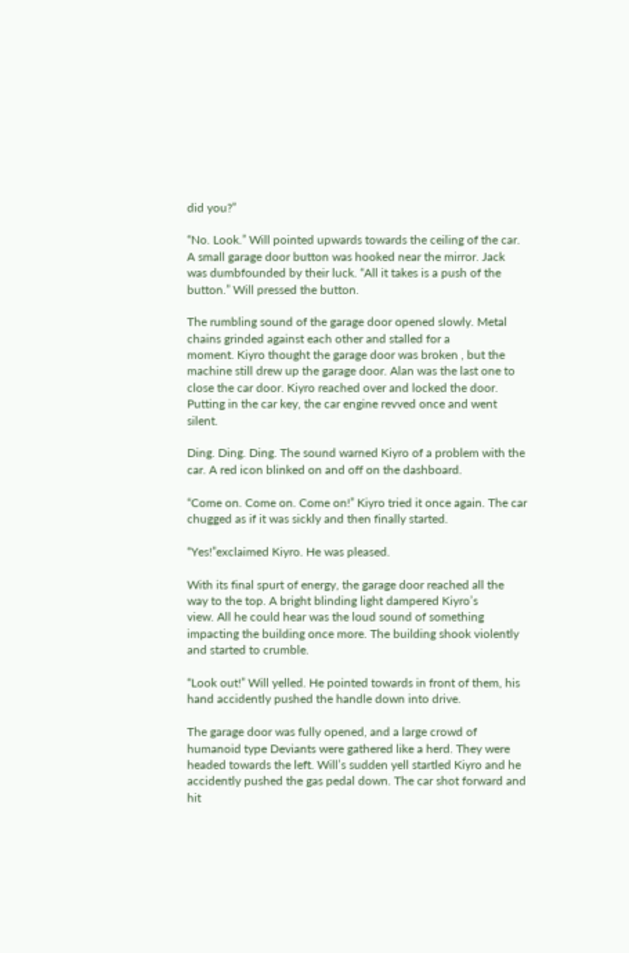did you?”

“No. Look.” Will pointed upwards towards the ceiling of the car. A small garage door button was hooked near the mirror. Jack was dumbfounded by their luck. “All it takes is a push of the button.” Will pressed the button.

The rumbling sound of the garage door opened slowly. Metal chains grinded against each other and stalled for a
moment. Kiyro thought the garage door was broken , but the machine still drew up the garage door. Alan was the last one to close the car door. Kiyro reached over and locked the door. Putting in the car key, the car engine revved once and went silent.

Ding. Ding. Ding. The sound warned Kiyro of a problem with the car. A red icon blinked on and off on the dashboard.

“Come on. Come on. Come on!” Kiyro tried it once again. The car chugged as if it was sickly and then finally started.

“Yes!”exclaimed Kiyro. He was pleased.

With its final spurt of energy, the garage door reached all the way to the top. A bright blinding light dampered Kiyro’s
view. All he could hear was the loud sound of something impacting the building once more. The building shook violently and started to crumble.

“Look out!” Will yelled. He pointed towards in front of them, his hand accidently pushed the handle down into drive.

The garage door was fully opened, and a large crowd of humanoid type Deviants were gathered like a herd. They were headed towards the left. Will’s sudden yell startled Kiyro and he accidently pushed the gas pedal down. The car shot forward and hit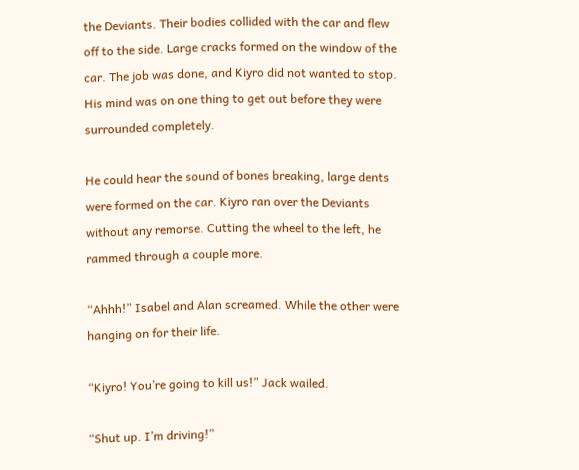the Deviants. Their bodies collided with the car and flew off to the side. Large cracks formed on the window of the car. The job was done, and Kiyro did not wanted to stop. His mind was on one thing to get out before they were surrounded completely.

He could hear the sound of bones breaking, large dents were formed on the car. Kiyro ran over the Deviants without any remorse. Cutting the wheel to the left, he rammed through a couple more.

“Ahhh!” Isabel and Alan screamed. While the other were hanging on for their life.

“Kiyro! You’re going to kill us!” Jack wailed.

“Shut up. I’m driving!”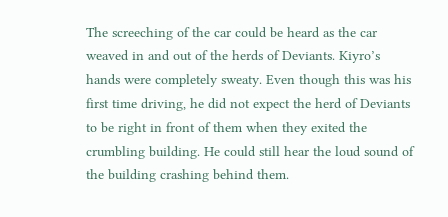The screeching of the car could be heard as the car weaved in and out of the herds of Deviants. Kiyro’s hands were completely sweaty. Even though this was his first time driving, he did not expect the herd of Deviants to be right in front of them when they exited the crumbling building. He could still hear the loud sound of the building crashing behind them.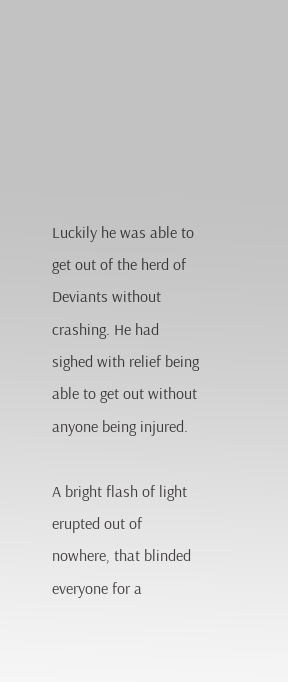Luckily he was able to get out of the herd of Deviants without crashing. He had sighed with relief being able to get out without anyone being injured.

A bright flash of light erupted out of nowhere, that blinded everyone for a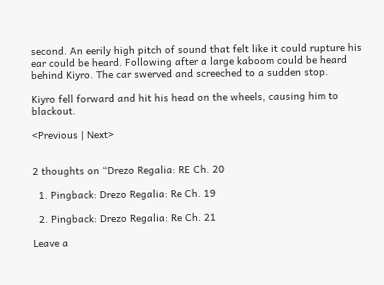second. An eerily high pitch of sound that felt like it could rupture his ear could be heard. Following after a large kaboom could be heard behind Kiyro. The car swerved and screeched to a sudden stop.

Kiyro fell forward and hit his head on the wheels, causing him to blackout.

<Previous | Next>


2 thoughts on “Drezo Regalia: RE Ch. 20

  1. Pingback: Drezo Regalia: Re Ch. 19

  2. Pingback: Drezo Regalia: Re Ch. 21

Leave a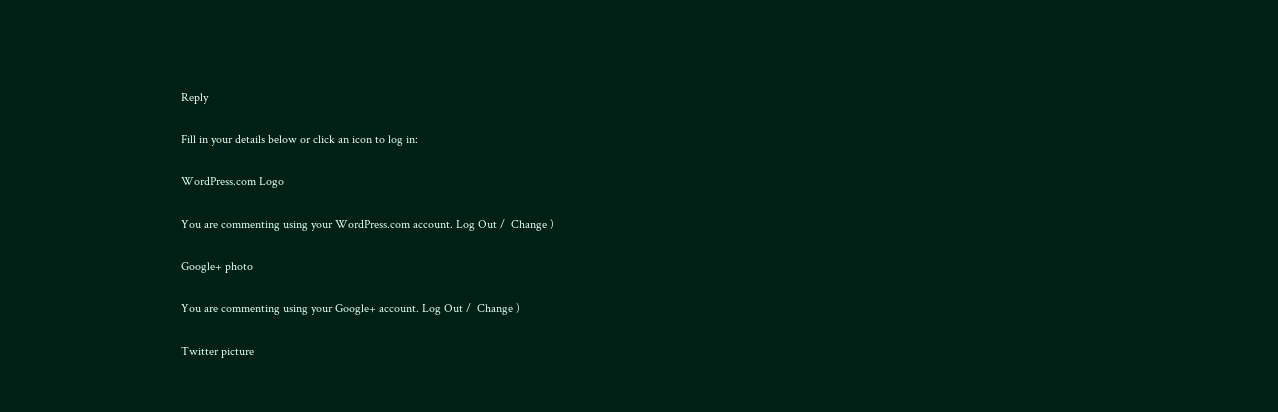Reply

Fill in your details below or click an icon to log in:

WordPress.com Logo

You are commenting using your WordPress.com account. Log Out /  Change )

Google+ photo

You are commenting using your Google+ account. Log Out /  Change )

Twitter picture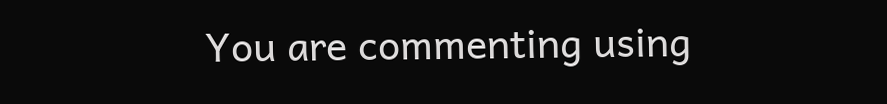You are commenting using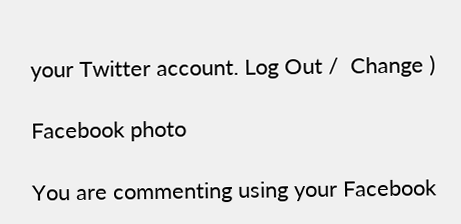your Twitter account. Log Out /  Change )

Facebook photo

You are commenting using your Facebook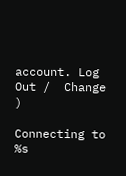account. Log Out /  Change )

Connecting to %s